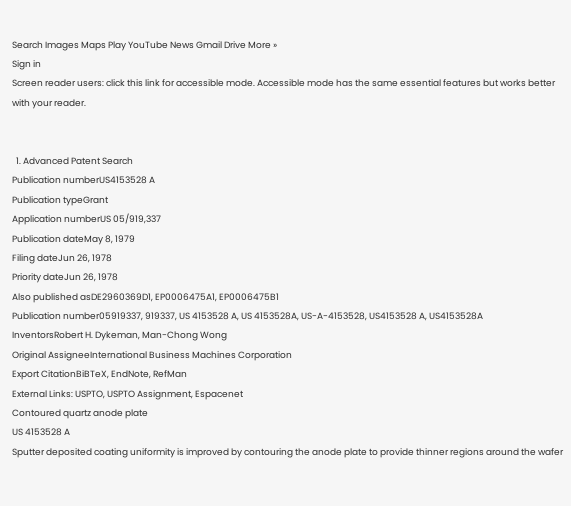Search Images Maps Play YouTube News Gmail Drive More »
Sign in
Screen reader users: click this link for accessible mode. Accessible mode has the same essential features but works better with your reader.


  1. Advanced Patent Search
Publication numberUS4153528 A
Publication typeGrant
Application numberUS 05/919,337
Publication dateMay 8, 1979
Filing dateJun 26, 1978
Priority dateJun 26, 1978
Also published asDE2960369D1, EP0006475A1, EP0006475B1
Publication number05919337, 919337, US 4153528 A, US 4153528A, US-A-4153528, US4153528 A, US4153528A
InventorsRobert H. Dykeman, Man-Chong Wong
Original AssigneeInternational Business Machines Corporation
Export CitationBiBTeX, EndNote, RefMan
External Links: USPTO, USPTO Assignment, Espacenet
Contoured quartz anode plate
US 4153528 A
Sputter deposited coating uniformity is improved by contouring the anode plate to provide thinner regions around the wafer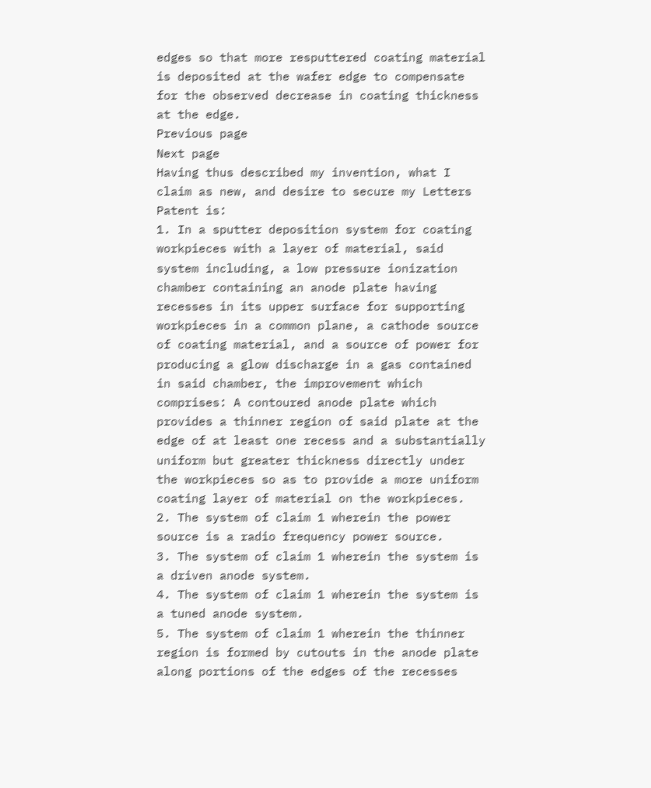edges so that more resputtered coating material is deposited at the wafer edge to compensate for the observed decrease in coating thickness at the edge.
Previous page
Next page
Having thus described my invention, what I claim as new, and desire to secure my Letters Patent is:
1. In a sputter deposition system for coating workpieces with a layer of material, said system including, a low pressure ionization chamber containing an anode plate having recesses in its upper surface for supporting workpieces in a common plane, a cathode source of coating material, and a source of power for producing a glow discharge in a gas contained in said chamber, the improvement which comprises: A contoured anode plate which provides a thinner region of said plate at the edge of at least one recess and a substantially uniform but greater thickness directly under the workpieces so as to provide a more uniform coating layer of material on the workpieces.
2. The system of claim 1 wherein the power source is a radio frequency power source.
3. The system of claim 1 wherein the system is a driven anode system.
4. The system of claim 1 wherein the system is a tuned anode system.
5. The system of claim 1 wherein the thinner region is formed by cutouts in the anode plate along portions of the edges of the recesses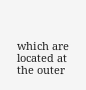which are located at the outer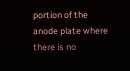portion of the anode plate where there is no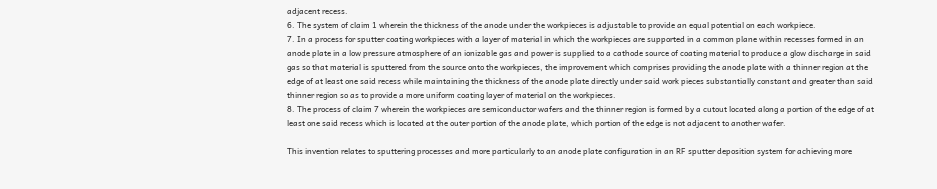adjacent recess.
6. The system of claim 1 wherein the thickness of the anode under the workpieces is adjustable to provide an equal potential on each workpiece.
7. In a process for sputter coating workpieces with a layer of material in which the workpieces are supported in a common plane within recesses formed in an anode plate in a low pressure atmosphere of an ionizable gas and power is supplied to a cathode source of coating material to produce a glow discharge in said gas so that material is sputtered from the source onto the workpieces, the improvement which comprises providing the anode plate with a thinner region at the edge of at least one said recess while maintaining the thickness of the anode plate directly under said work pieces substantially constant and greater than said thinner region so as to provide a more uniform coating layer of material on the workpieces.
8. The process of claim 7 wherein the workpieces are semiconductor wafers and the thinner region is formed by a cutout located along a portion of the edge of at least one said recess which is located at the outer portion of the anode plate, which portion of the edge is not adjacent to another wafer.

This invention relates to sputtering processes and more particularly to an anode plate configuration in an RF sputter deposition system for achieving more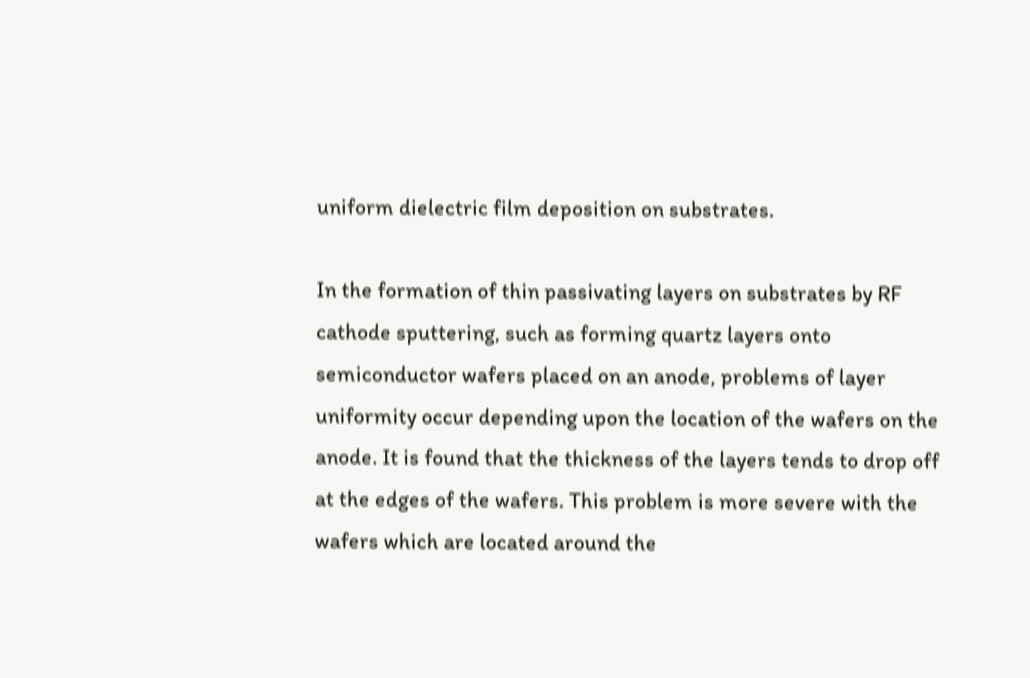uniform dielectric film deposition on substrates.

In the formation of thin passivating layers on substrates by RF cathode sputtering, such as forming quartz layers onto semiconductor wafers placed on an anode, problems of layer uniformity occur depending upon the location of the wafers on the anode. It is found that the thickness of the layers tends to drop off at the edges of the wafers. This problem is more severe with the wafers which are located around the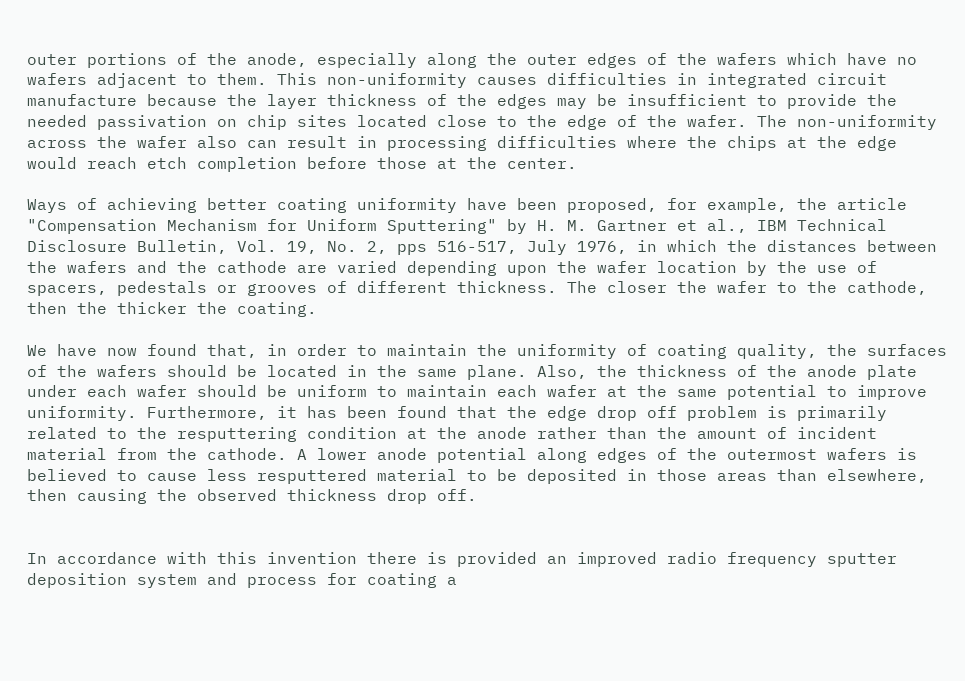outer portions of the anode, especially along the outer edges of the wafers which have no wafers adjacent to them. This non-uniformity causes difficulties in integrated circuit manufacture because the layer thickness of the edges may be insufficient to provide the needed passivation on chip sites located close to the edge of the wafer. The non-uniformity across the wafer also can result in processing difficulties where the chips at the edge would reach etch completion before those at the center.

Ways of achieving better coating uniformity have been proposed, for example, the article "Compensation Mechanism for Uniform Sputtering" by H. M. Gartner et al., IBM Technical Disclosure Bulletin, Vol. 19, No. 2, pps 516-517, July 1976, in which the distances between the wafers and the cathode are varied depending upon the wafer location by the use of spacers, pedestals or grooves of different thickness. The closer the wafer to the cathode, then the thicker the coating.

We have now found that, in order to maintain the uniformity of coating quality, the surfaces of the wafers should be located in the same plane. Also, the thickness of the anode plate under each wafer should be uniform to maintain each wafer at the same potential to improve uniformity. Furthermore, it has been found that the edge drop off problem is primarily related to the resputtering condition at the anode rather than the amount of incident material from the cathode. A lower anode potential along edges of the outermost wafers is believed to cause less resputtered material to be deposited in those areas than elsewhere, then causing the observed thickness drop off.


In accordance with this invention there is provided an improved radio frequency sputter deposition system and process for coating a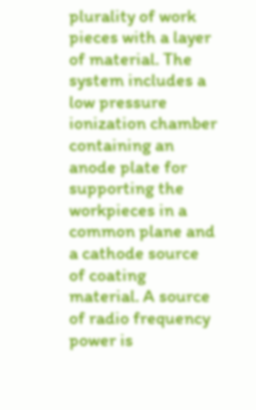plurality of work pieces with a layer of material. The system includes a low pressure ionization chamber containing an anode plate for supporting the workpieces in a common plane and a cathode source of coating material. A source of radio frequency power is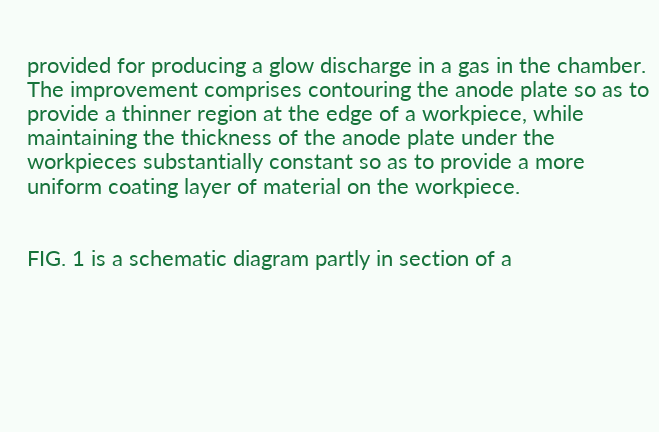provided for producing a glow discharge in a gas in the chamber. The improvement comprises contouring the anode plate so as to provide a thinner region at the edge of a workpiece, while maintaining the thickness of the anode plate under the workpieces substantially constant so as to provide a more uniform coating layer of material on the workpiece.


FIG. 1 is a schematic diagram partly in section of a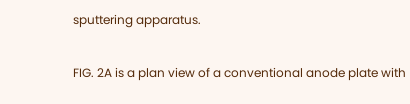sputtering apparatus.

FIG. 2A is a plan view of a conventional anode plate with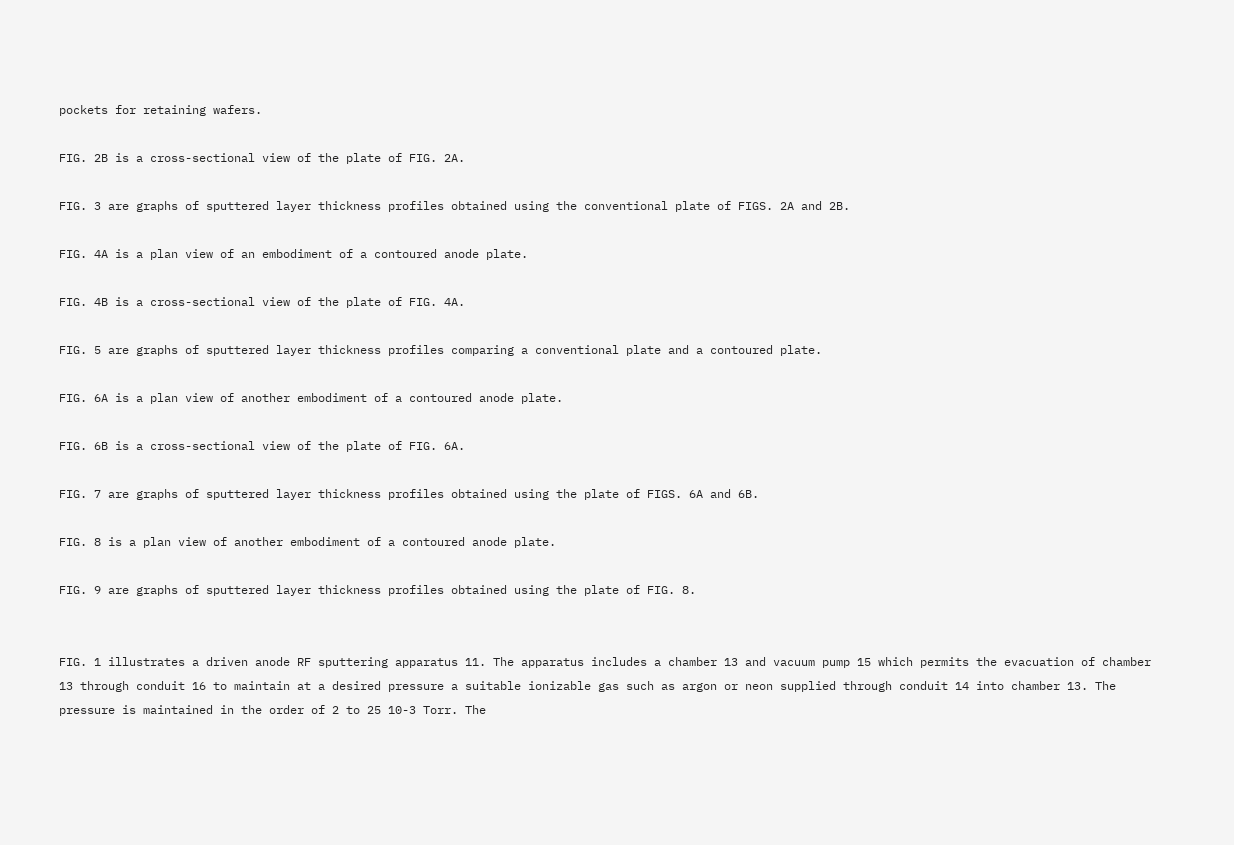pockets for retaining wafers.

FIG. 2B is a cross-sectional view of the plate of FIG. 2A.

FIG. 3 are graphs of sputtered layer thickness profiles obtained using the conventional plate of FIGS. 2A and 2B.

FIG. 4A is a plan view of an embodiment of a contoured anode plate.

FIG. 4B is a cross-sectional view of the plate of FIG. 4A.

FIG. 5 are graphs of sputtered layer thickness profiles comparing a conventional plate and a contoured plate.

FIG. 6A is a plan view of another embodiment of a contoured anode plate.

FIG. 6B is a cross-sectional view of the plate of FIG. 6A.

FIG. 7 are graphs of sputtered layer thickness profiles obtained using the plate of FIGS. 6A and 6B.

FIG. 8 is a plan view of another embodiment of a contoured anode plate.

FIG. 9 are graphs of sputtered layer thickness profiles obtained using the plate of FIG. 8.


FIG. 1 illustrates a driven anode RF sputtering apparatus 11. The apparatus includes a chamber 13 and vacuum pump 15 which permits the evacuation of chamber 13 through conduit 16 to maintain at a desired pressure a suitable ionizable gas such as argon or neon supplied through conduit 14 into chamber 13. The pressure is maintained in the order of 2 to 25 10-3 Torr. The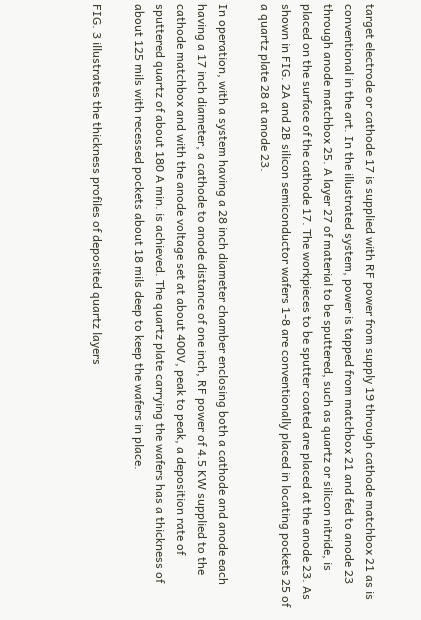target electrode or cathode 17 is supplied with RF power from supply 19 through cathode matchbox 21 as is conventional in the art. In the illustrated system, power is tapped from matchbox 21 and fed to anode 23 through anode matchbox 25. A layer 27 of material to be sputtered, such as quartz or silicon nitride, is placed on the surface of the cathode 17. The workpieces to be sputter coated are placed at the anode 23. As shown in FIG. 2A and 2B silicon semiconductor wafers 1-8 are conventionally placed in locating pockets 25 of a quartz plate 28 at anode 23.

In operation, with a system having a 28 inch diameter chamber enclosing both a cathode and anode each having a 17 inch diameter, a cathode to anode distance of one inch, RF power of 4.5 KW supplied to the cathode matchbox and with the anode voltage set at about 400V, peak to peak, a deposition rate of sputtered quartz of about 180 A min. is achieved. The quartz plate carrying the wafers has a thickness of about 125 mils with recessed pockets about 18 mils deep to keep the wafers in place.

FIG. 3 illustrates the thickness profiles of deposited quartz layers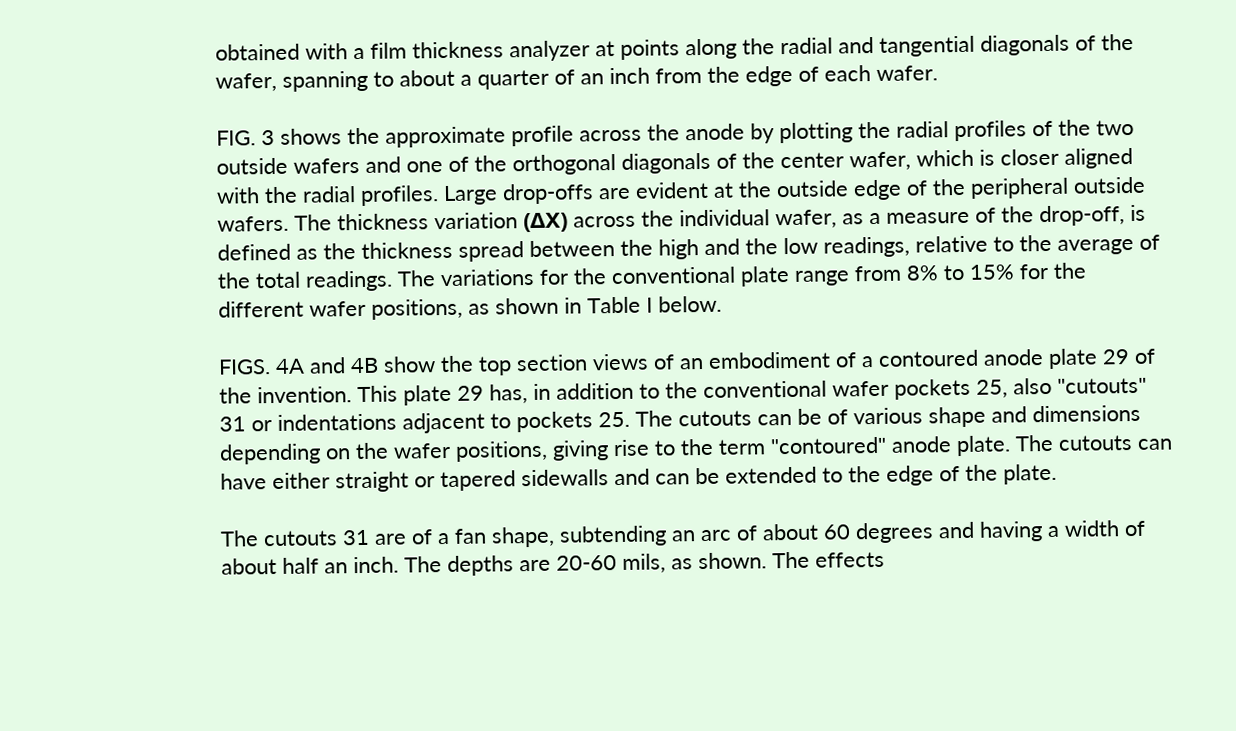obtained with a film thickness analyzer at points along the radial and tangential diagonals of the wafer, spanning to about a quarter of an inch from the edge of each wafer.

FIG. 3 shows the approximate profile across the anode by plotting the radial profiles of the two outside wafers and one of the orthogonal diagonals of the center wafer, which is closer aligned with the radial profiles. Large drop-offs are evident at the outside edge of the peripheral outside wafers. The thickness variation (ΔX) across the individual wafer, as a measure of the drop-off, is defined as the thickness spread between the high and the low readings, relative to the average of the total readings. The variations for the conventional plate range from 8% to 15% for the different wafer positions, as shown in Table I below.

FIGS. 4A and 4B show the top section views of an embodiment of a contoured anode plate 29 of the invention. This plate 29 has, in addition to the conventional wafer pockets 25, also "cutouts" 31 or indentations adjacent to pockets 25. The cutouts can be of various shape and dimensions depending on the wafer positions, giving rise to the term "contoured" anode plate. The cutouts can have either straight or tapered sidewalls and can be extended to the edge of the plate.

The cutouts 31 are of a fan shape, subtending an arc of about 60 degrees and having a width of about half an inch. The depths are 20-60 mils, as shown. The effects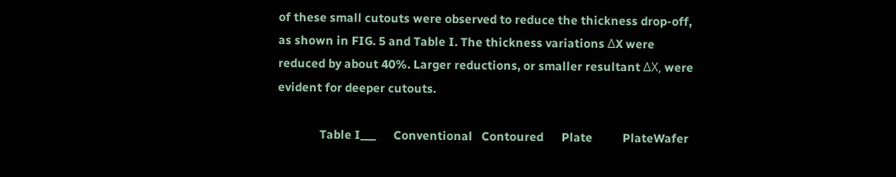of these small cutouts were observed to reduce the thickness drop-off, as shown in FIG. 5 and Table I. The thickness variations ΔX were reduced by about 40%. Larger reductions, or smaller resultant ΔX, were evident for deeper cutouts.

              Table I___      Conventional   Contoured      Plate          PlateWafer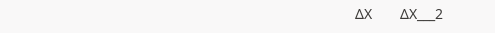ΔX       ΔX___2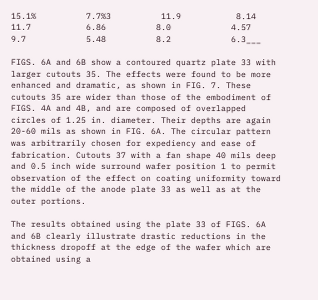15.1%          7.7%3          11.9           8.14          11.7           6.86          8.0            4.57          9.7            5.48          8.2            6.3___

FIGS. 6A and 6B show a contoured quartz plate 33 with larger cutouts 35. The effects were found to be more enhanced and dramatic, as shown in FIG. 7. These cutouts 35 are wider than those of the embodiment of FIGS. 4A and 4B, and are composed of overlapped circles of 1.25 in. diameter. Their depths are again 20-60 mils as shown in FIG. 6A. The circular pattern was arbitrarily chosen for expediency and ease of fabrication. Cutouts 37 with a fan shape 40 mils deep and 0.5 inch wide surround wafer position 1 to permit observation of the effect on coating uniformity toward the middle of the anode plate 33 as well as at the outer portions.

The results obtained using the plate 33 of FIGS. 6A and 6B clearly illustrate drastic reductions in the thickness dropoff at the edge of the wafer which are obtained using a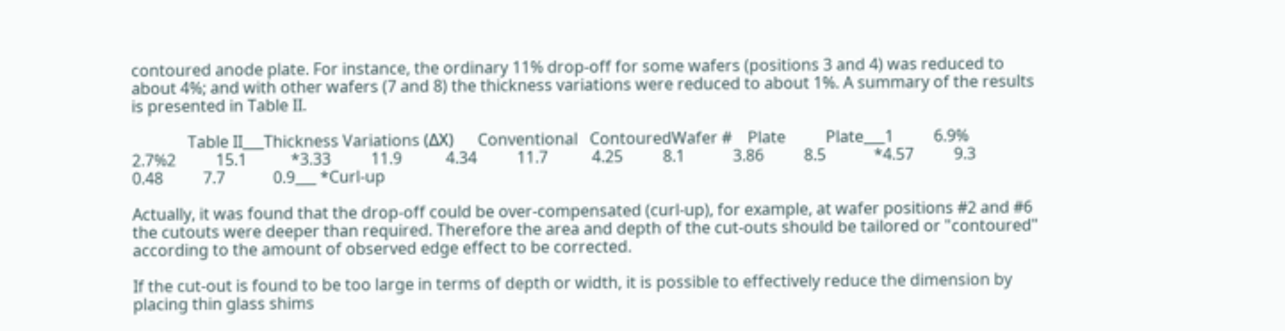contoured anode plate. For instance, the ordinary 11% drop-off for some wafers (positions 3 and 4) was reduced to about 4%; and with other wafers (7 and 8) the thickness variations were reduced to about 1%. A summary of the results is presented in Table II.

              Table II___Thickness Variations (ΔX)      Conventional   ContouredWafer #    Plate          Plate___1          6.9%           2.7%2          15.1           *3.33          11.9           4.34          11.7           4.25          8.1            3.86          8.5            *4.57          9.3            0.48          7.7            0.9___ *Curl-up

Actually, it was found that the drop-off could be over-compensated (curl-up), for example, at wafer positions #2 and #6 the cutouts were deeper than required. Therefore the area and depth of the cut-outs should be tailored or "contoured" according to the amount of observed edge effect to be corrected.

If the cut-out is found to be too large in terms of depth or width, it is possible to effectively reduce the dimension by placing thin glass shims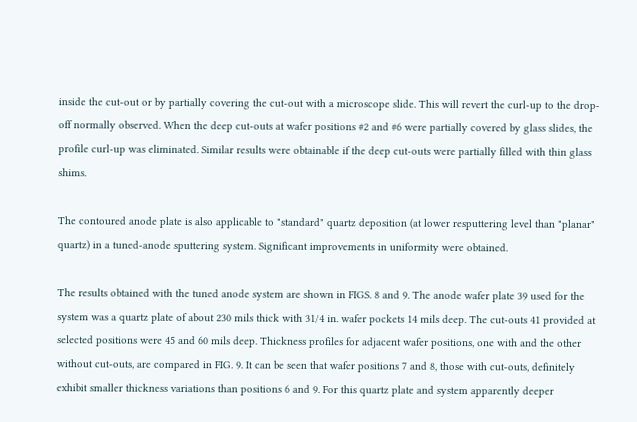inside the cut-out or by partially covering the cut-out with a microscope slide. This will revert the curl-up to the drop-off normally observed. When the deep cut-outs at wafer positions #2 and #6 were partially covered by glass slides, the profile curl-up was eliminated. Similar results were obtainable if the deep cut-outs were partially filled with thin glass shims.

The contoured anode plate is also applicable to "standard" quartz deposition (at lower resputtering level than "planar" quartz) in a tuned-anode sputtering system. Significant improvements in uniformity were obtained.

The results obtained with the tuned anode system are shown in FIGS. 8 and 9. The anode wafer plate 39 used for the system was a quartz plate of about 230 mils thick with 31/4 in. wafer pockets 14 mils deep. The cut-outs 41 provided at selected positions were 45 and 60 mils deep. Thickness profiles for adjacent wafer positions, one with and the other without cut-outs, are compared in FIG. 9. It can be seen that wafer positions 7 and 8, those with cut-outs, definitely exhibit smaller thickness variations than positions 6 and 9. For this quartz plate and system apparently deeper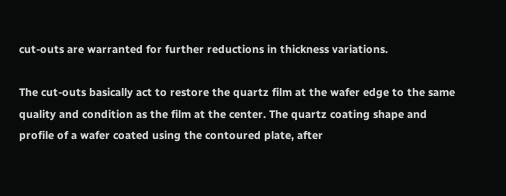cut-outs are warranted for further reductions in thickness variations.

The cut-outs basically act to restore the quartz film at the wafer edge to the same quality and condition as the film at the center. The quartz coating shape and profile of a wafer coated using the contoured plate, after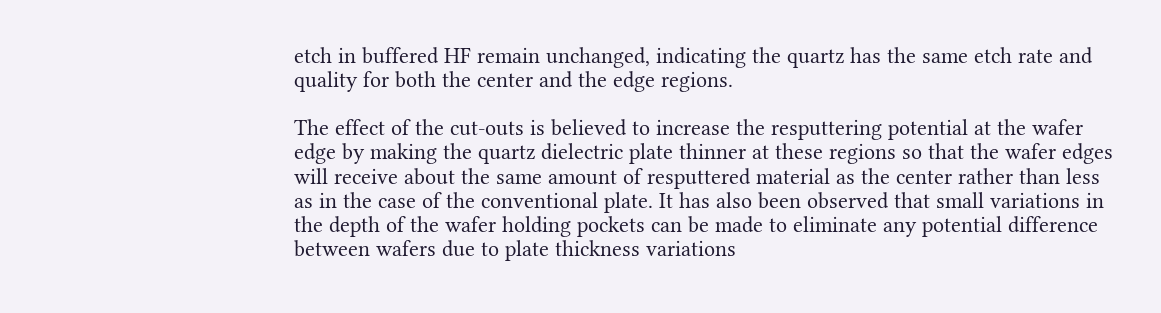etch in buffered HF remain unchanged, indicating the quartz has the same etch rate and quality for both the center and the edge regions.

The effect of the cut-outs is believed to increase the resputtering potential at the wafer edge by making the quartz dielectric plate thinner at these regions so that the wafer edges will receive about the same amount of resputtered material as the center rather than less as in the case of the conventional plate. It has also been observed that small variations in the depth of the wafer holding pockets can be made to eliminate any potential difference between wafers due to plate thickness variations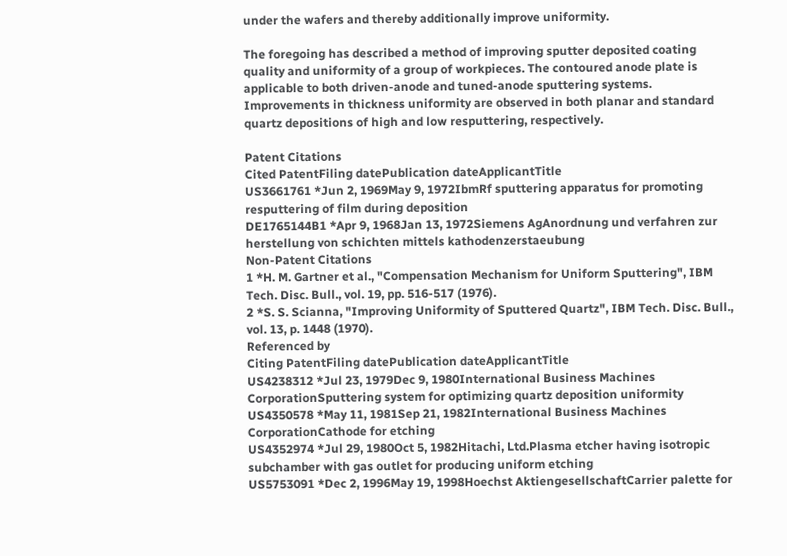under the wafers and thereby additionally improve uniformity.

The foregoing has described a method of improving sputter deposited coating quality and uniformity of a group of workpieces. The contoured anode plate is applicable to both driven-anode and tuned-anode sputtering systems. Improvements in thickness uniformity are observed in both planar and standard quartz depositions of high and low resputtering, respectively.

Patent Citations
Cited PatentFiling datePublication dateApplicantTitle
US3661761 *Jun 2, 1969May 9, 1972IbmRf sputtering apparatus for promoting resputtering of film during deposition
DE1765144B1 *Apr 9, 1968Jan 13, 1972Siemens AgAnordnung und verfahren zur herstellung von schichten mittels kathodenzerstaeubung
Non-Patent Citations
1 *H. M. Gartner et al., "Compensation Mechanism for Uniform Sputtering", IBM Tech. Disc. Bull., vol. 19, pp. 516-517 (1976).
2 *S. S. Scianna, "Improving Uniformity of Sputtered Quartz", IBM Tech. Disc. Bull., vol. 13, p. 1448 (1970).
Referenced by
Citing PatentFiling datePublication dateApplicantTitle
US4238312 *Jul 23, 1979Dec 9, 1980International Business Machines CorporationSputtering system for optimizing quartz deposition uniformity
US4350578 *May 11, 1981Sep 21, 1982International Business Machines CorporationCathode for etching
US4352974 *Jul 29, 1980Oct 5, 1982Hitachi, Ltd.Plasma etcher having isotropic subchamber with gas outlet for producing uniform etching
US5753091 *Dec 2, 1996May 19, 1998Hoechst AktiengesellschaftCarrier palette for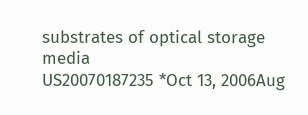substrates of optical storage media
US20070187235 *Oct 13, 2006Aug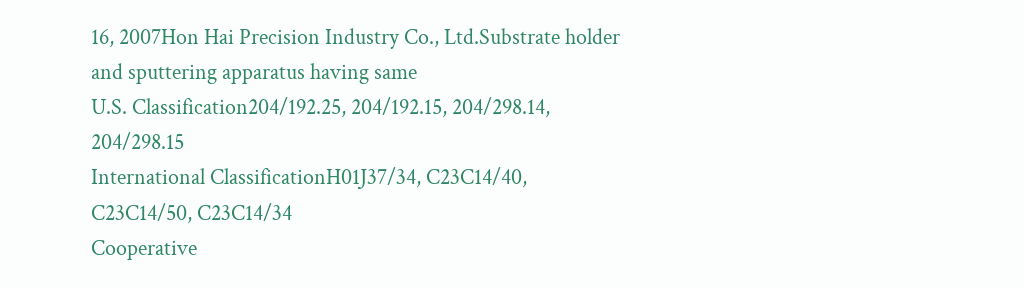16, 2007Hon Hai Precision Industry Co., Ltd.Substrate holder and sputtering apparatus having same
U.S. Classification204/192.25, 204/192.15, 204/298.14, 204/298.15
International ClassificationH01J37/34, C23C14/40, C23C14/50, C23C14/34
Cooperative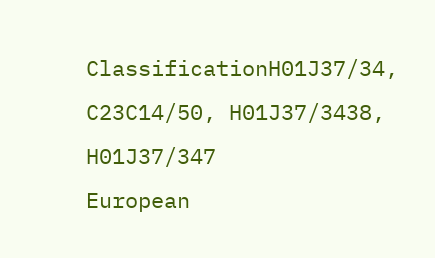ClassificationH01J37/34, C23C14/50, H01J37/3438, H01J37/347
European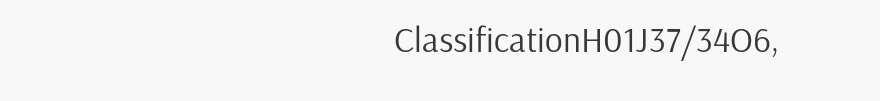ClassificationH01J37/34O6,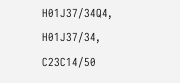H01J37/34Q4, H01J37/34, C23C14/50